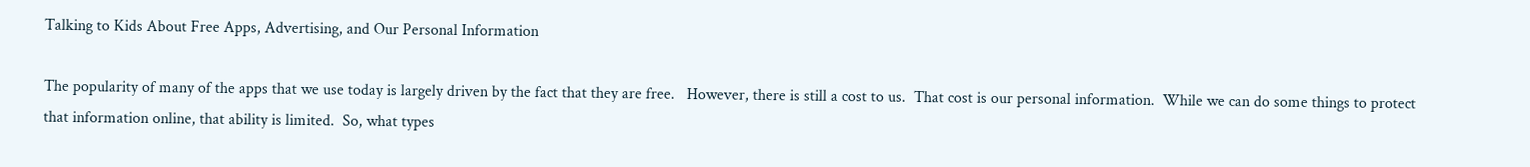Talking to Kids About Free Apps, Advertising, and Our Personal Information

The popularity of many of the apps that we use today is largely driven by the fact that they are free.   However, there is still a cost to us.  That cost is our personal information.  While we can do some things to protect that information online, that ability is limited.  So, what types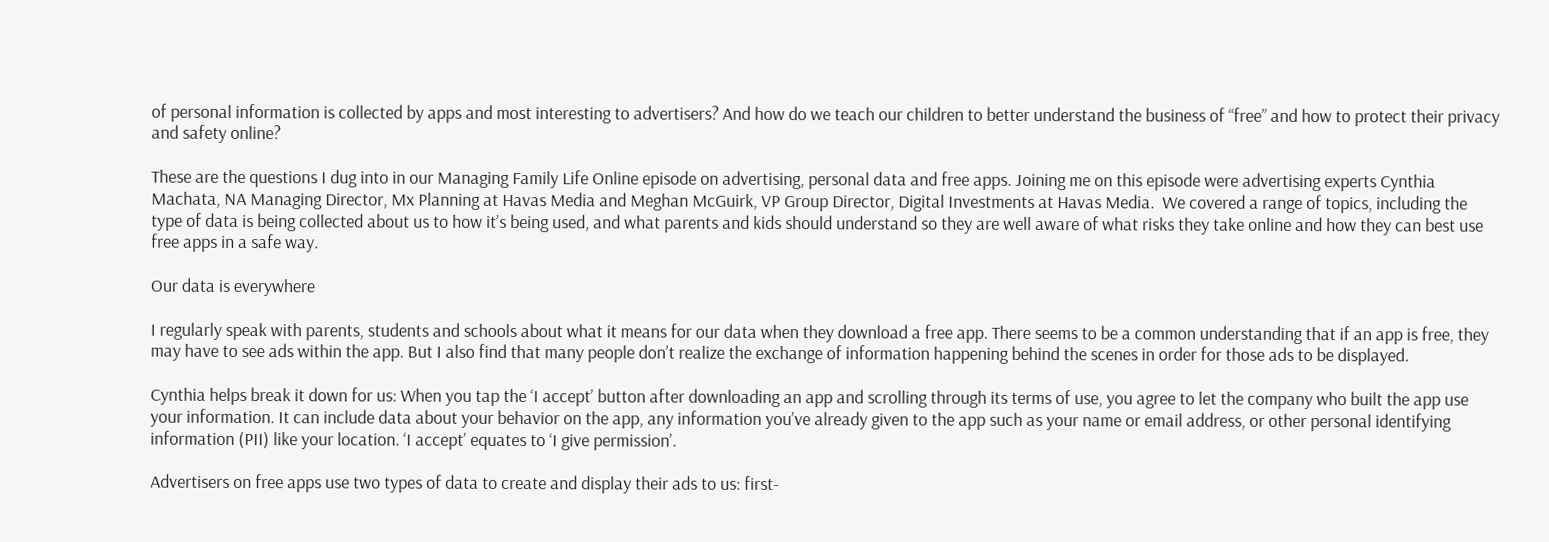of personal information is collected by apps and most interesting to advertisers? And how do we teach our children to better understand the business of “free” and how to protect their privacy and safety online?

These are the questions I dug into in our Managing Family Life Online episode on advertising, personal data and free apps. Joining me on this episode were advertising experts Cynthia Machata, NA Managing Director, Mx Planning at Havas Media and Meghan McGuirk, VP Group Director, Digital Investments at Havas Media.  We covered a range of topics, including the type of data is being collected about us to how it’s being used, and what parents and kids should understand so they are well aware of what risks they take online and how they can best use free apps in a safe way.

Our data is everywhere

I regularly speak with parents, students and schools about what it means for our data when they download a free app. There seems to be a common understanding that if an app is free, they may have to see ads within the app. But I also find that many people don’t realize the exchange of information happening behind the scenes in order for those ads to be displayed.

Cynthia helps break it down for us: When you tap the ‘I accept’ button after downloading an app and scrolling through its terms of use, you agree to let the company who built the app use your information. It can include data about your behavior on the app, any information you’ve already given to the app such as your name or email address, or other personal identifying information (PII) like your location. ‘I accept’ equates to ‘I give permission’.

Advertisers on free apps use two types of data to create and display their ads to us: first-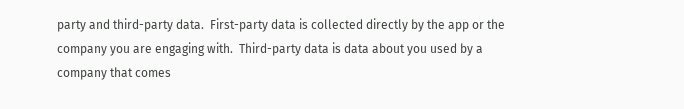party and third-party data.  First-party data is collected directly by the app or the company you are engaging with.  Third-party data is data about you used by a company that comes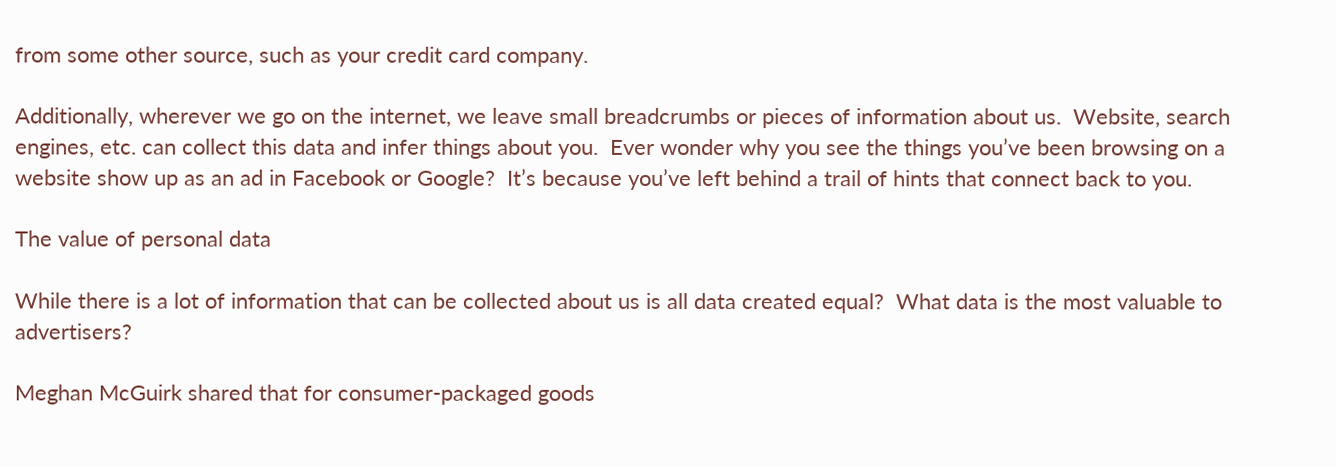from some other source, such as your credit card company.

Additionally, wherever we go on the internet, we leave small breadcrumbs or pieces of information about us.  Website, search engines, etc. can collect this data and infer things about you.  Ever wonder why you see the things you’ve been browsing on a website show up as an ad in Facebook or Google?  It’s because you’ve left behind a trail of hints that connect back to you.

The value of personal data

While there is a lot of information that can be collected about us is all data created equal?  What data is the most valuable to advertisers?

Meghan McGuirk shared that for consumer-packaged goods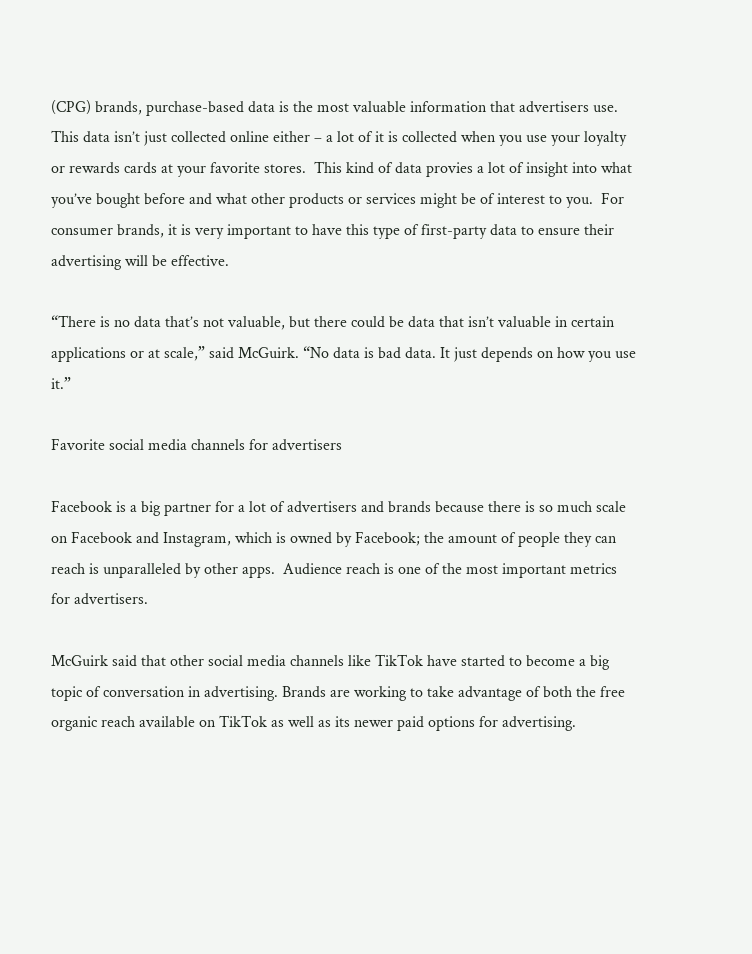(CPG) brands, purchase-based data is the most valuable information that advertisers use. This data isn’t just collected online either – a lot of it is collected when you use your loyalty or rewards cards at your favorite stores.  This kind of data provies a lot of insight into what you’ve bought before and what other products or services might be of interest to you.  For consumer brands, it is very important to have this type of first-party data to ensure their advertising will be effective.

“There is no data that’s not valuable, but there could be data that isn’t valuable in certain applications or at scale,” said McGuirk. “No data is bad data. It just depends on how you use it.”

Favorite social media channels for advertisers

Facebook is a big partner for a lot of advertisers and brands because there is so much scale on Facebook and Instagram, which is owned by Facebook; the amount of people they can reach is unparalleled by other apps.  Audience reach is one of the most important metrics for advertisers.

McGuirk said that other social media channels like TikTok have started to become a big topic of conversation in advertising. Brands are working to take advantage of both the free organic reach available on TikTok as well as its newer paid options for advertising.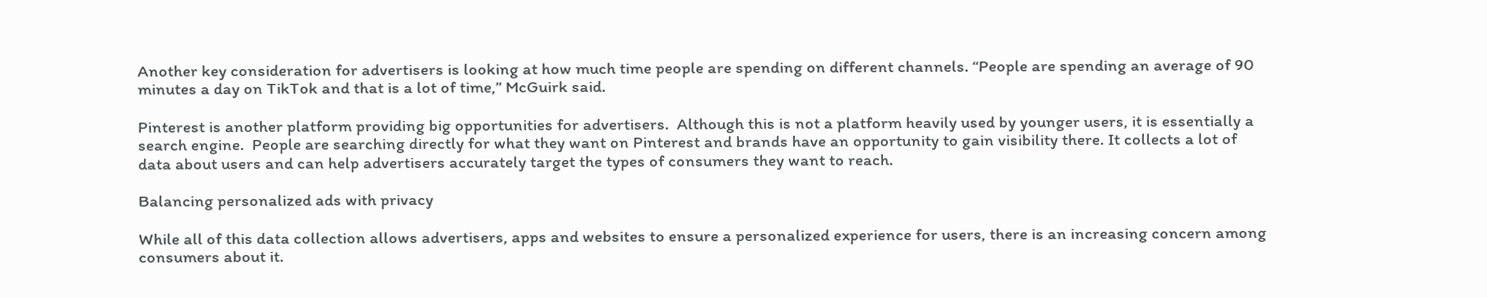Another key consideration for advertisers is looking at how much time people are spending on different channels. “People are spending an average of 90 minutes a day on TikTok and that is a lot of time,” McGuirk said.

Pinterest is another platform providing big opportunities for advertisers.  Although this is not a platform heavily used by younger users, it is essentially a search engine.  People are searching directly for what they want on Pinterest and brands have an opportunity to gain visibility there. It collects a lot of data about users and can help advertisers accurately target the types of consumers they want to reach.

Balancing personalized ads with privacy

While all of this data collection allows advertisers, apps and websites to ensure a personalized experience for users, there is an increasing concern among consumers about it.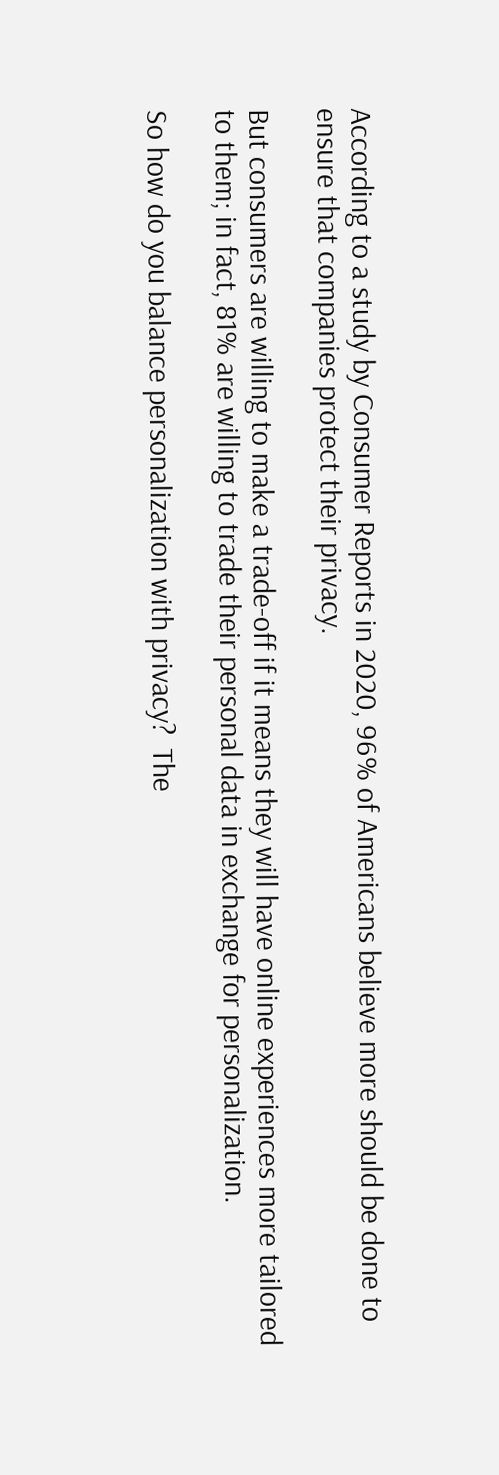According to a study by Consumer Reports in 2020, 96% of Americans believe more should be done to ensure that companies protect their privacy.

But consumers are willing to make a trade-off if it means they will have online experiences more tailored to them; in fact, 81% are willing to trade their personal data in exchange for personalization.

So how do you balance personalization with privacy?  The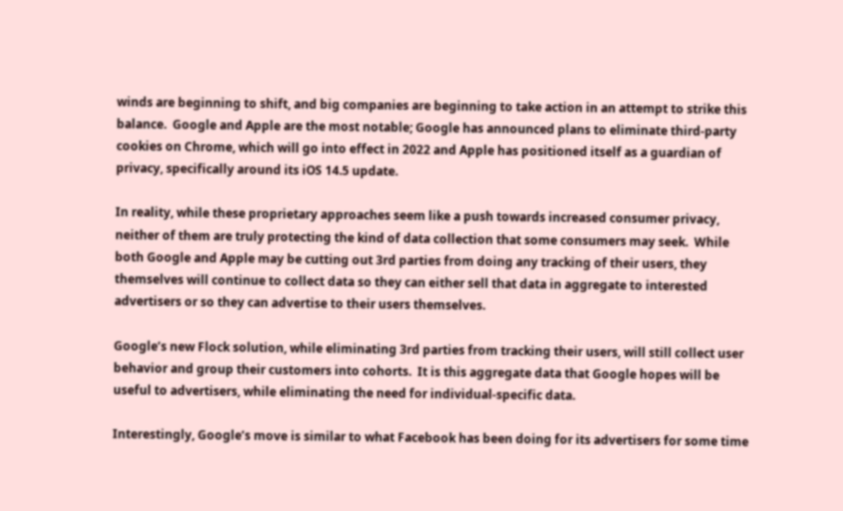winds are beginning to shift, and big companies are beginning to take action in an attempt to strike this balance.  Google and Apple are the most notable; Google has announced plans to eliminate third-party cookies on Chrome, which will go into effect in 2022 and Apple has positioned itself as a guardian of privacy, specifically around its iOS 14.5 update.

In reality, while these proprietary approaches seem like a push towards increased consumer privacy, neither of them are truly protecting the kind of data collection that some consumers may seek.  While both Google and Apple may be cutting out 3rd parties from doing any tracking of their users, they themselves will continue to collect data so they can either sell that data in aggregate to interested advertisers or so they can advertise to their users themselves.

Google’s new Flock solution, while eliminating 3rd parties from tracking their users, will still collect user behavior and group their customers into cohorts.  It is this aggregate data that Google hopes will be useful to advertisers, while eliminating the need for individual-specific data.

Interestingly, Google’s move is similar to what Facebook has been doing for its advertisers for some time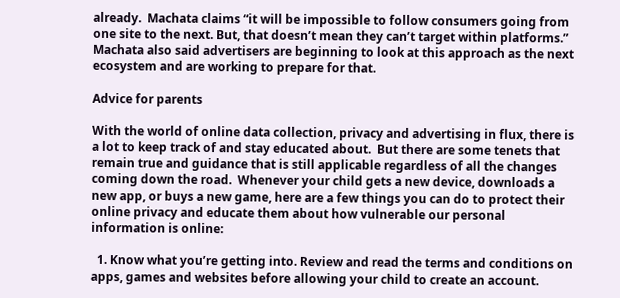already.  Machata claims “it will be impossible to follow consumers going from one site to the next. But, that doesn’t mean they can’t target within platforms.”  Machata also said advertisers are beginning to look at this approach as the next ecosystem and are working to prepare for that.

Advice for parents

With the world of online data collection, privacy and advertising in flux, there is a lot to keep track of and stay educated about.  But there are some tenets that remain true and guidance that is still applicable regardless of all the changes coming down the road.  Whenever your child gets a new device, downloads a new app, or buys a new game, here are a few things you can do to protect their online privacy and educate them about how vulnerable our personal information is online:

  1. Know what you’re getting into. Review and read the terms and conditions on apps, games and websites before allowing your child to create an account.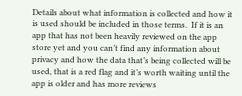Details about what information is collected and how it is used should be included in those terms.  If it is an app that has not been heavily reviewed on the app store yet and you can’t find any information about privacy and how the data that’s being collected will be used, that is a red flag and it’s worth waiting until the app is older and has more reviews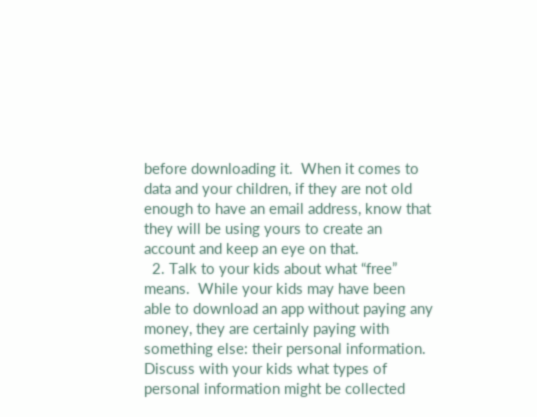before downloading it.  When it comes to data and your children, if they are not old enough to have an email address, know that they will be using yours to create an account and keep an eye on that.
  2. Talk to your kids about what “free” means.  While your kids may have been able to download an app without paying any money, they are certainly paying with something else: their personal information.  Discuss with your kids what types of personal information might be collected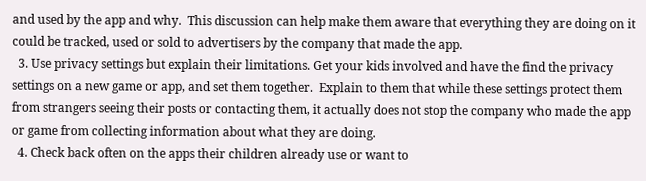and used by the app and why.  This discussion can help make them aware that everything they are doing on it could be tracked, used or sold to advertisers by the company that made the app.
  3. Use privacy settings but explain their limitations. Get your kids involved and have the find the privacy settings on a new game or app, and set them together.  Explain to them that while these settings protect them from strangers seeing their posts or contacting them, it actually does not stop the company who made the app or game from collecting information about what they are doing.
  4. Check back often on the apps their children already use or want to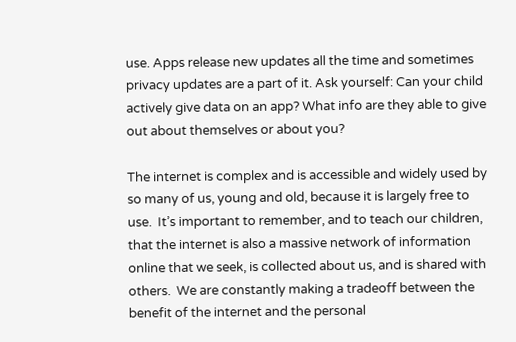use. Apps release new updates all the time and sometimes privacy updates are a part of it. Ask yourself: Can your child actively give data on an app? What info are they able to give out about themselves or about you?

The internet is complex and is accessible and widely used by so many of us, young and old, because it is largely free to use.  It’s important to remember, and to teach our children, that the internet is also a massive network of information online that we seek, is collected about us, and is shared with others.  We are constantly making a tradeoff between the benefit of the internet and the personal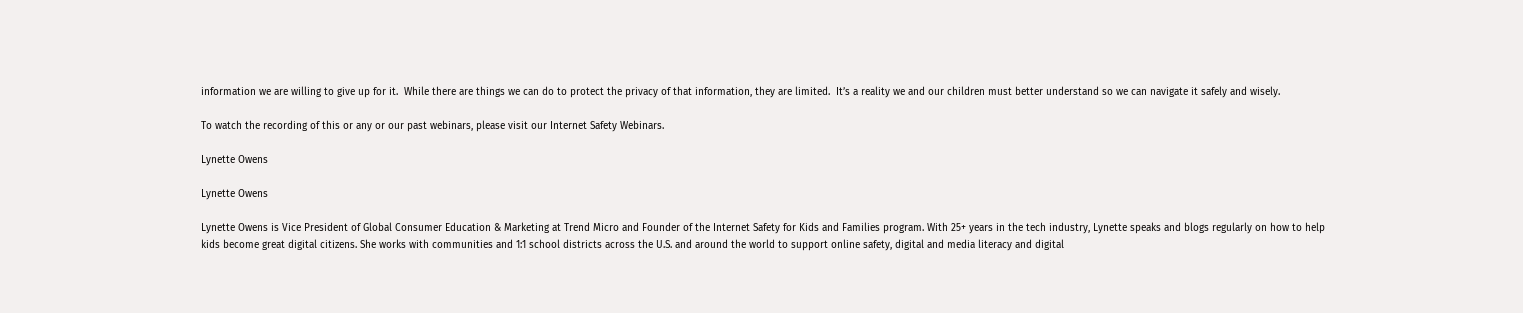information we are willing to give up for it.  While there are things we can do to protect the privacy of that information, they are limited.  It’s a reality we and our children must better understand so we can navigate it safely and wisely.

To watch the recording of this or any or our past webinars, please visit our Internet Safety Webinars.

Lynette Owens

Lynette Owens

Lynette Owens is Vice President of Global Consumer Education & Marketing at Trend Micro and Founder of the Internet Safety for Kids and Families program. With 25+ years in the tech industry, Lynette speaks and blogs regularly on how to help kids become great digital citizens. She works with communities and 1:1 school districts across the U.S. and around the world to support online safety, digital and media literacy and digital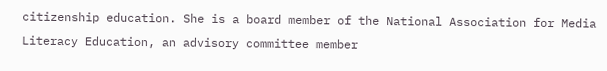citizenship education. She is a board member of the National Association for Media Literacy Education, an advisory committee member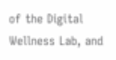of the Digital Wellness Lab, and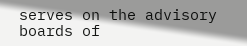serves on the advisory boards of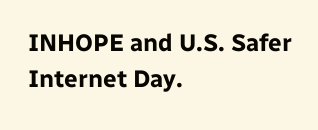INHOPE and U.S. Safer Internet Day.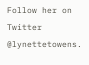Follow her on Twitter @lynettetowens.